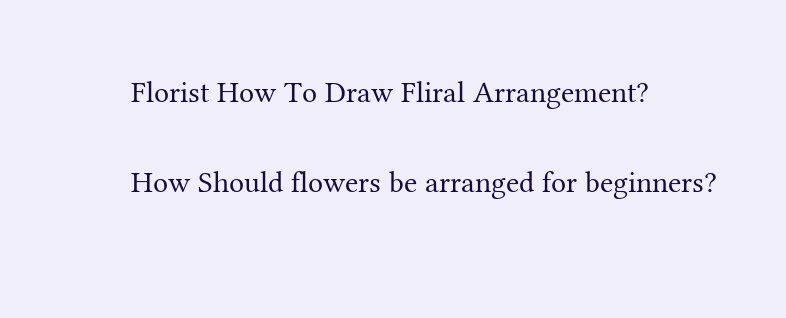Florist How To Draw Fliral Arrangement?

How Should flowers be arranged for beginners?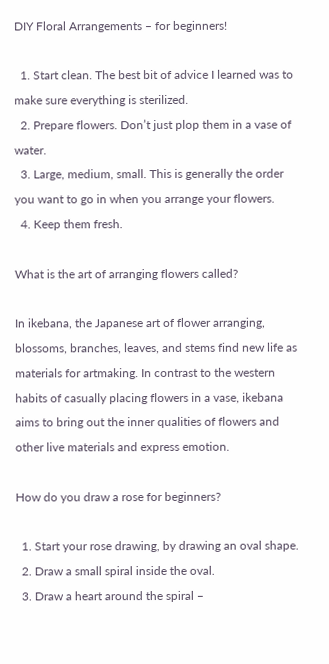DIY Floral Arrangements – for beginners!

  1. Start clean. The best bit of advice I learned was to make sure everything is sterilized.
  2. Prepare flowers. Don’t just plop them in a vase of water.
  3. Large, medium, small. This is generally the order you want to go in when you arrange your flowers.
  4. Keep them fresh.

What is the art of arranging flowers called?

In ikebana, the Japanese art of flower arranging, blossoms, branches, leaves, and stems find new life as materials for artmaking. In contrast to the western habits of casually placing flowers in a vase, ikebana aims to bring out the inner qualities of flowers and other live materials and express emotion.

How do you draw a rose for beginners?

  1. Start your rose drawing, by drawing an oval shape.
  2. Draw a small spiral inside the oval.
  3. Draw a heart around the spiral –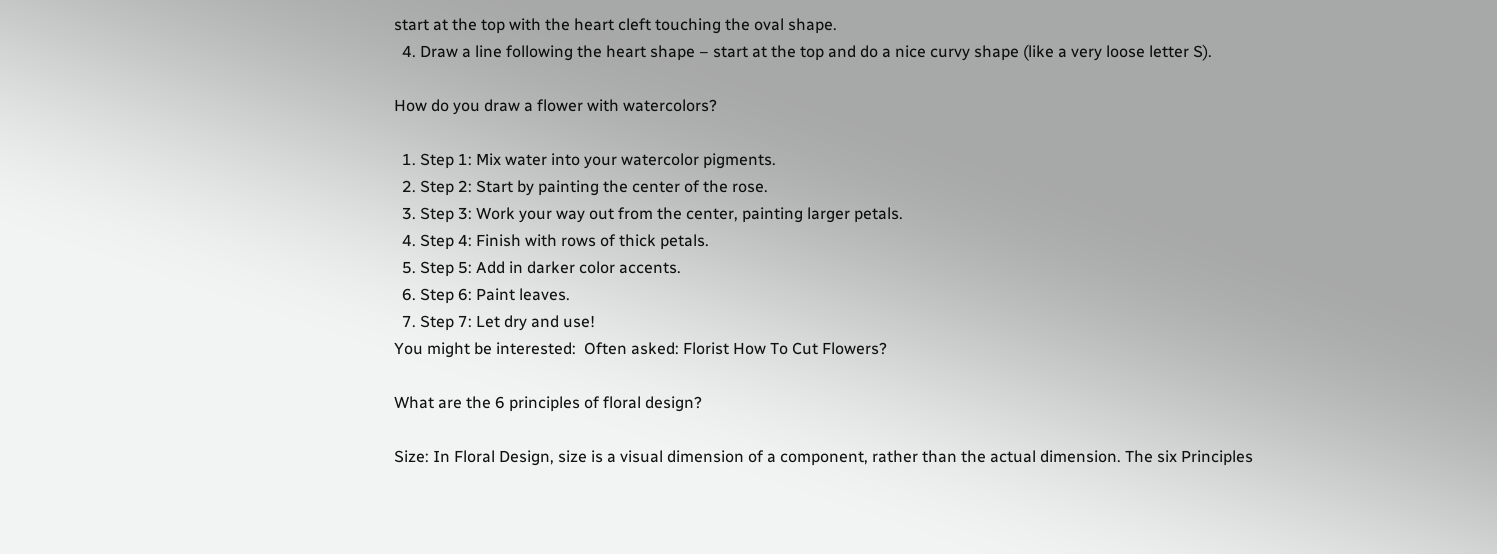start at the top with the heart cleft touching the oval shape.
  4. Draw a line following the heart shape – start at the top and do a nice curvy shape (like a very loose letter S).

How do you draw a flower with watercolors?

  1. Step 1: Mix water into your watercolor pigments.
  2. Step 2: Start by painting the center of the rose.
  3. Step 3: Work your way out from the center, painting larger petals.
  4. Step 4: Finish with rows of thick petals.
  5. Step 5: Add in darker color accents.
  6. Step 6: Paint leaves.
  7. Step 7: Let dry and use!
You might be interested:  Often asked: Florist How To Cut Flowers?

What are the 6 principles of floral design?

Size: In Floral Design, size is a visual dimension of a component, rather than the actual dimension. The six Principles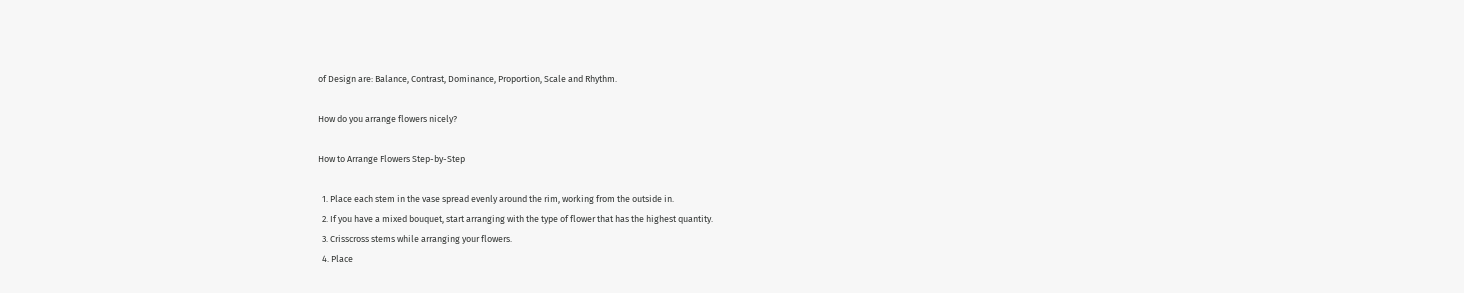of Design are: Balance, Contrast, Dominance, Proportion, Scale and Rhythm.

How do you arrange flowers nicely?

How to Arrange Flowers Step-by-Step

  1. Place each stem in the vase spread evenly around the rim, working from the outside in.
  2. If you have a mixed bouquet, start arranging with the type of flower that has the highest quantity.
  3. Crisscross stems while arranging your flowers.
  4. Place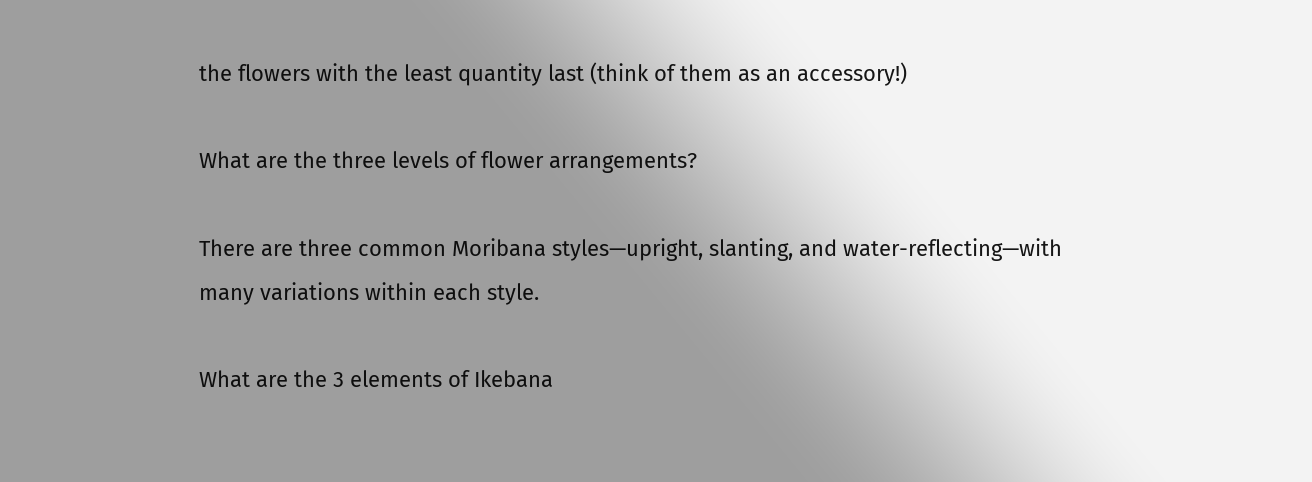the flowers with the least quantity last (think of them as an accessory!)

What are the three levels of flower arrangements?

There are three common Moribana styles—upright, slanting, and water-reflecting—with many variations within each style.

What are the 3 elements of Ikebana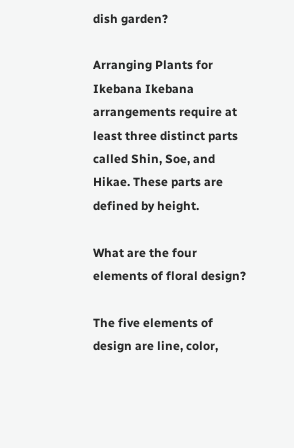dish garden?

Arranging Plants for Ikebana Ikebana arrangements require at least three distinct parts called Shin, Soe, and Hikae. These parts are defined by height.

What are the four elements of floral design?

The five elements of design are line, color,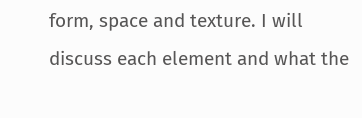form, space and texture. I will discuss each element and what the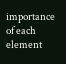importance of each element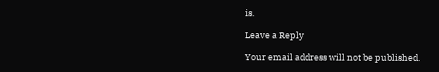is.

Leave a Reply

Your email address will not be published.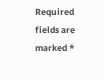Required fields are marked *